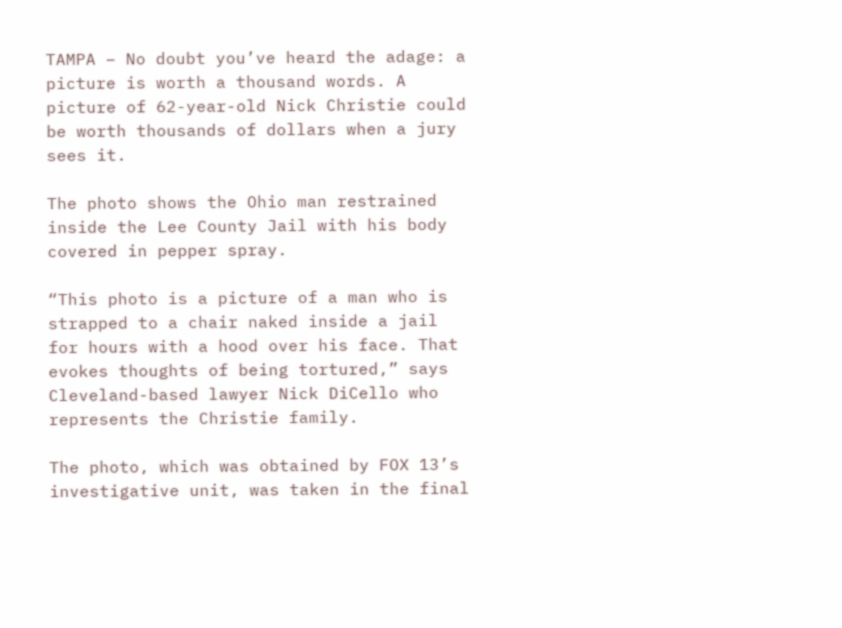TAMPA – No doubt you’ve heard the adage: a picture is worth a thousand words. A picture of 62-year-old Nick Christie could be worth thousands of dollars when a jury sees it.

The photo shows the Ohio man restrained inside the Lee County Jail with his body covered in pepper spray.

“This photo is a picture of a man who is strapped to a chair naked inside a jail for hours with a hood over his face. That evokes thoughts of being tortured,” says Cleveland-based lawyer Nick DiCello who represents the Christie family.

The photo, which was obtained by FOX 13’s investigative unit, was taken in the final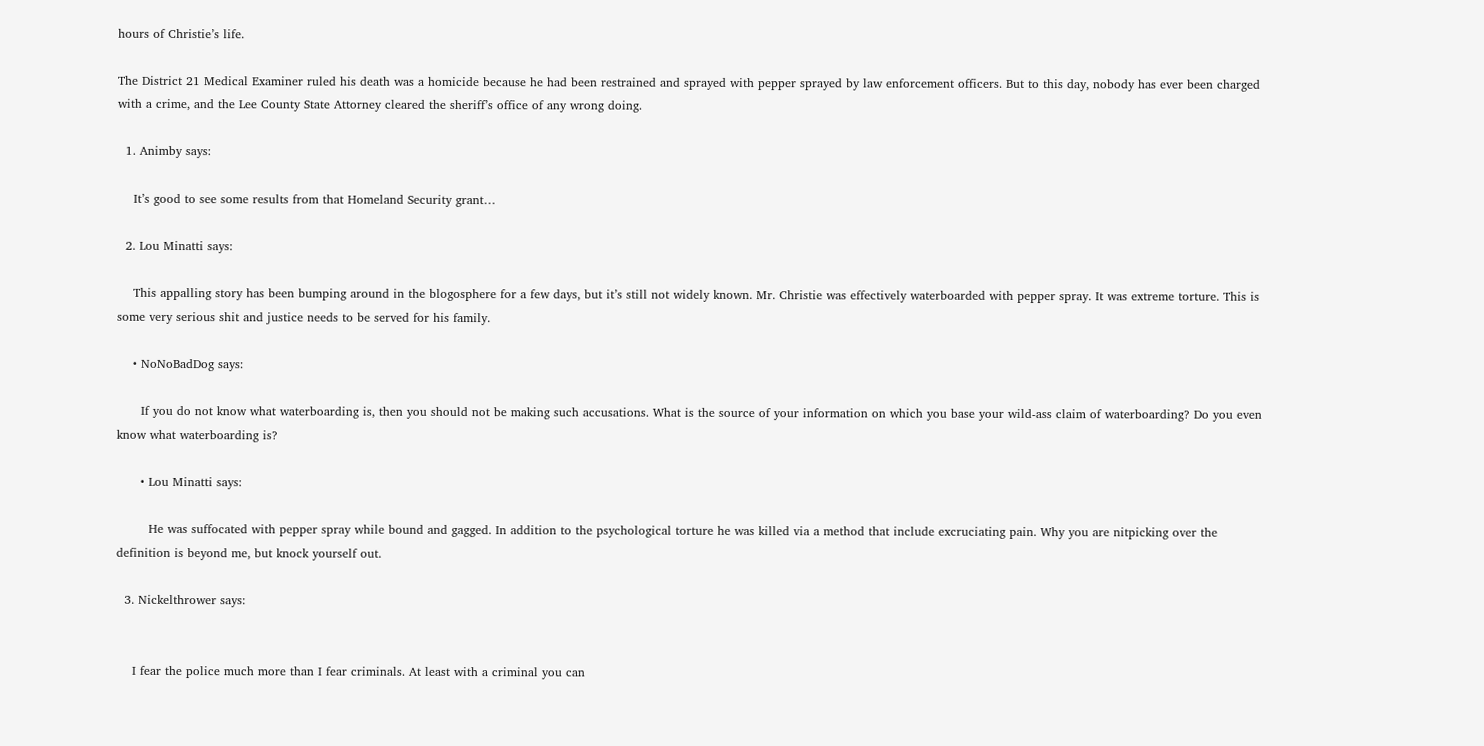hours of Christie’s life.

The District 21 Medical Examiner ruled his death was a homicide because he had been restrained and sprayed with pepper sprayed by law enforcement officers. But to this day, nobody has ever been charged with a crime, and the Lee County State Attorney cleared the sheriff’s office of any wrong doing.

  1. Animby says:

    It’s good to see some results from that Homeland Security grant…

  2. Lou Minatti says:

    This appalling story has been bumping around in the blogosphere for a few days, but it’s still not widely known. Mr. Christie was effectively waterboarded with pepper spray. It was extreme torture. This is some very serious shit and justice needs to be served for his family.

    • NoNoBadDog says:

      If you do not know what waterboarding is, then you should not be making such accusations. What is the source of your information on which you base your wild-ass claim of waterboarding? Do you even know what waterboarding is?

      • Lou Minatti says:

        He was suffocated with pepper spray while bound and gagged. In addition to the psychological torture he was killed via a method that include excruciating pain. Why you are nitpicking over the definition is beyond me, but knock yourself out.

  3. Nickelthrower says:


    I fear the police much more than I fear criminals. At least with a criminal you can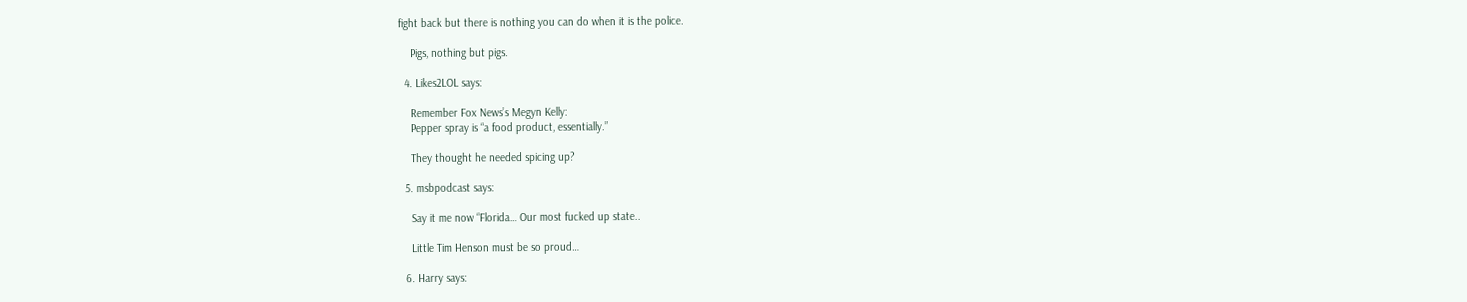fight back but there is nothing you can do when it is the police.

    Pigs, nothing but pigs.

  4. Likes2LOL says:

    Remember Fox News’s Megyn Kelly:
    Pepper spray is “a food product, essentially.”

    They thought he needed spicing up?

  5. msbpodcast says:

    Say it me now “Florida… Our most fucked up state..

    Little Tim Henson must be so proud…

  6. Harry says: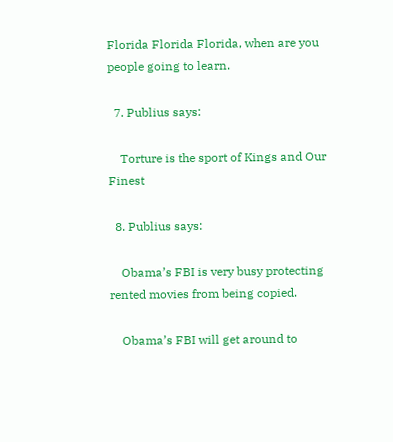Florida Florida Florida, when are you people going to learn.

  7. Publius says:

    Torture is the sport of Kings and Our Finest

  8. Publius says:

    Obama’s FBI is very busy protecting rented movies from being copied.

    Obama’s FBI will get around to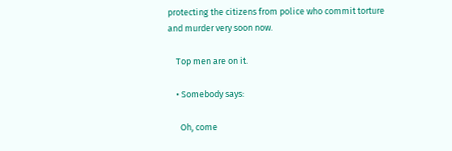protecting the citizens from police who commit torture and murder very soon now.

    Top men are on it.

    • Somebody says:

      Oh, come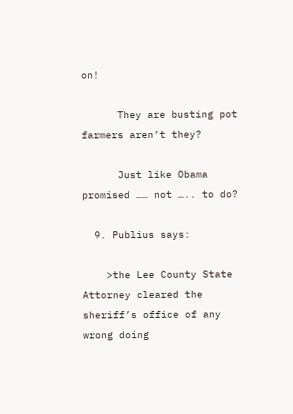on!

      They are busting pot farmers aren’t they?

      Just like Obama promised …… not ….. to do?

  9. Publius says:

    >the Lee County State Attorney cleared the sheriff’s office of any wrong doing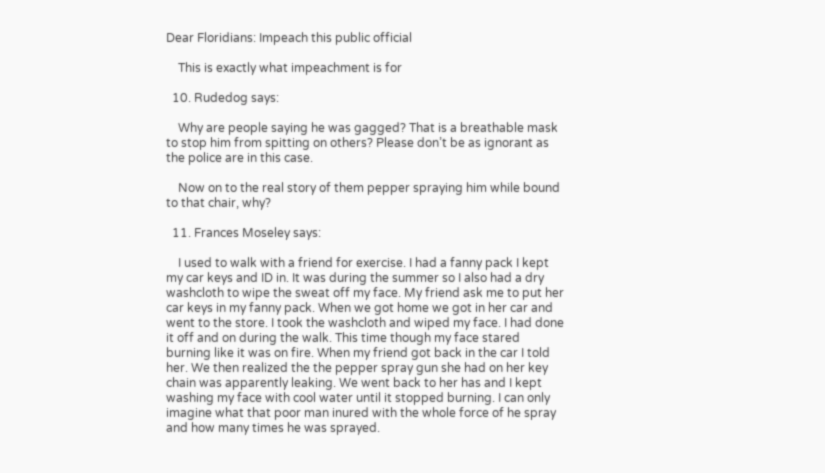Dear Floridians: Impeach this public official

    This is exactly what impeachment is for

  10. Rudedog says:

    Why are people saying he was gagged? That is a breathable mask to stop him from spitting on others? Please don’t be as ignorant as the police are in this case.

    Now on to the real story of them pepper spraying him while bound to that chair, why?

  11. Frances Moseley says:

    I used to walk with a friend for exercise. I had a fanny pack I kept my car keys and ID in. It was during the summer so I also had a dry washcloth to wipe the sweat off my face. My friend ask me to put her car keys in my fanny pack. When we got home we got in her car and went to the store. I took the washcloth and wiped my face. I had done it off and on during the walk. This time though my face stared burning like it was on fire. When my friend got back in the car I told her. We then realized the the pepper spray gun she had on her key chain was apparently leaking. We went back to her has and I kept washing my face with cool water until it stopped burning. I can only imagine what that poor man inured with the whole force of he spray and how many times he was sprayed.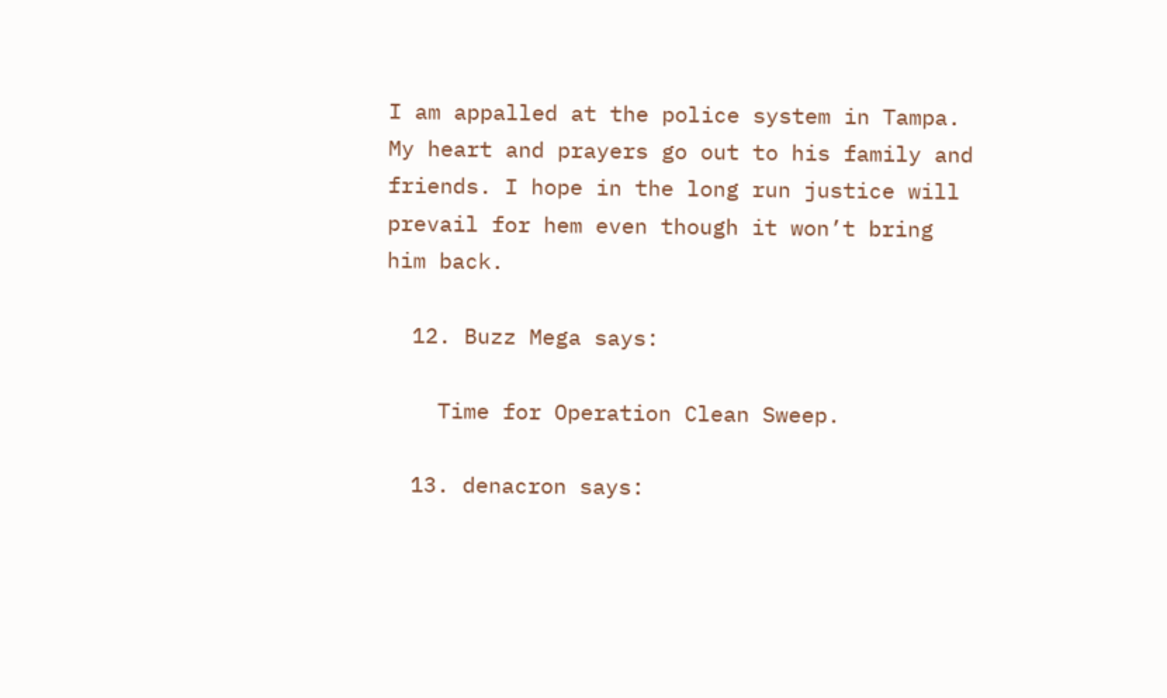I am appalled at the police system in Tampa. My heart and prayers go out to his family and friends. I hope in the long run justice will prevail for hem even though it won’t bring him back.

  12. Buzz Mega says:

    Time for Operation Clean Sweep.

  13. denacron says: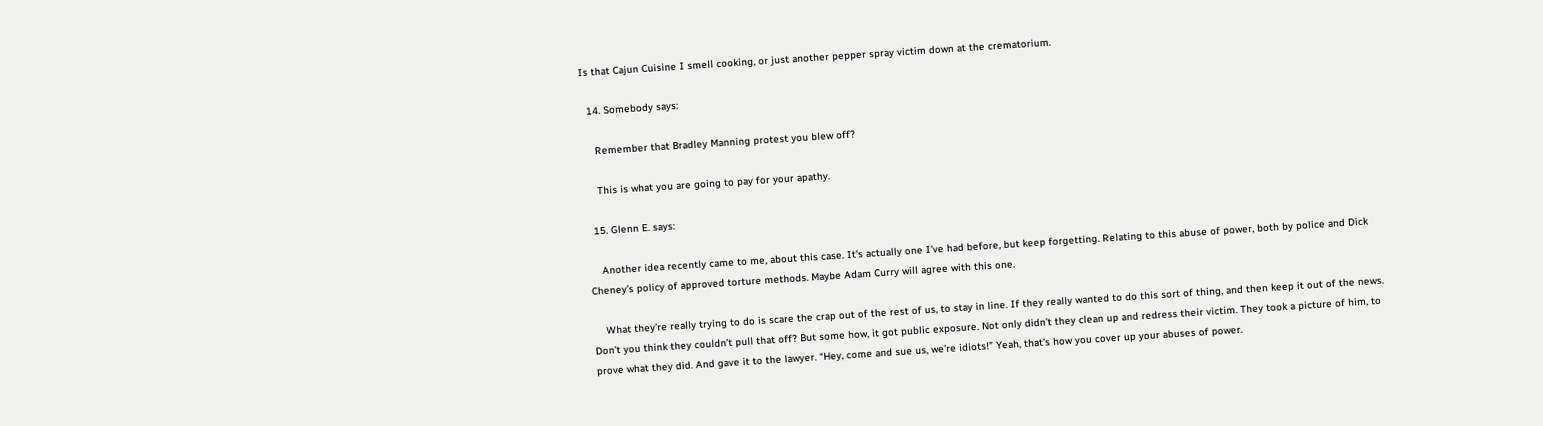Is that Cajun Cuisine I smell cooking, or just another pepper spray victim down at the crematorium.

  14. Somebody says:

    Remember that Bradley Manning protest you blew off?

    This is what you are going to pay for your apathy.

  15. Glenn E. says:

    Another idea recently came to me, about this case. It’s actually one I’ve had before, but keep forgetting. Relating to this abuse of power, both by police and Dick Cheney’s policy of approved torture methods. Maybe Adam Curry will agree with this one.

    What they’re really trying to do is scare the crap out of the rest of us, to stay in line. If they really wanted to do this sort of thing, and then keep it out of the news. Don’t you think they couldn’t pull that off? But some how, it got public exposure. Not only didn’t they clean up and redress their victim. They took a picture of him, to prove what they did. And gave it to the lawyer. “Hey, come and sue us, we’re idiots!” Yeah, that’s how you cover up your abuses of power.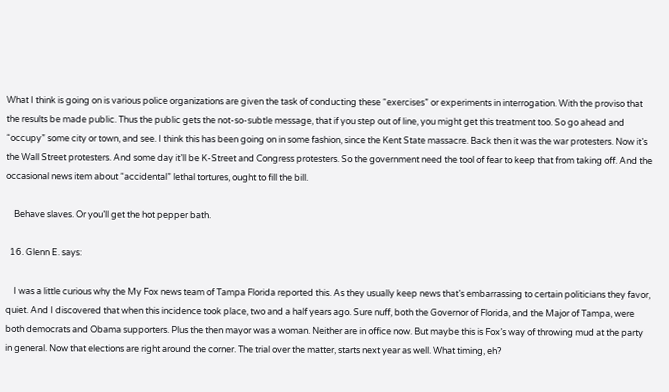What I think is going on is various police organizations are given the task of conducting these “exercises” or experiments in interrogation. With the proviso that the results be made public. Thus the public gets the not-so-subtle message, that if you step out of line, you might get this treatment too. So go ahead and “occupy” some city or town, and see. I think this has been going on in some fashion, since the Kent State massacre. Back then it was the war protesters. Now it’s the Wall Street protesters. And some day it’ll be K-Street and Congress protesters. So the government need the tool of fear to keep that from taking off. And the occasional news item about “accidental” lethal tortures, ought to fill the bill.

    Behave slaves. Or you’ll get the hot pepper bath.

  16. Glenn E. says:

    I was a little curious why the My Fox news team of Tampa Florida reported this. As they usually keep news that’s embarrassing to certain politicians they favor, quiet. And I discovered that when this incidence took place, two and a half years ago. Sure nuff, both the Governor of Florida, and the Major of Tampa, were both democrats and Obama supporters. Plus the then mayor was a woman. Neither are in office now. But maybe this is Fox’s way of throwing mud at the party in general. Now that elections are right around the corner. The trial over the matter, starts next year as well. What timing, eh?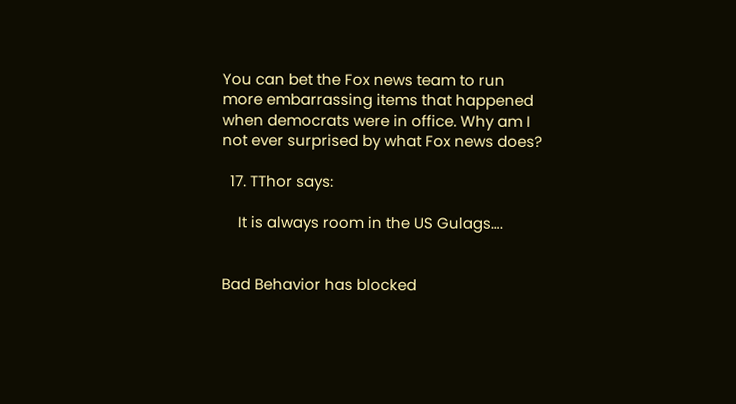You can bet the Fox news team to run more embarrassing items that happened when democrats were in office. Why am I not ever surprised by what Fox news does?

  17. TThor says:

    It is always room in the US Gulags….


Bad Behavior has blocked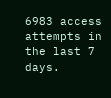6983 access attempts in the last 7 days.